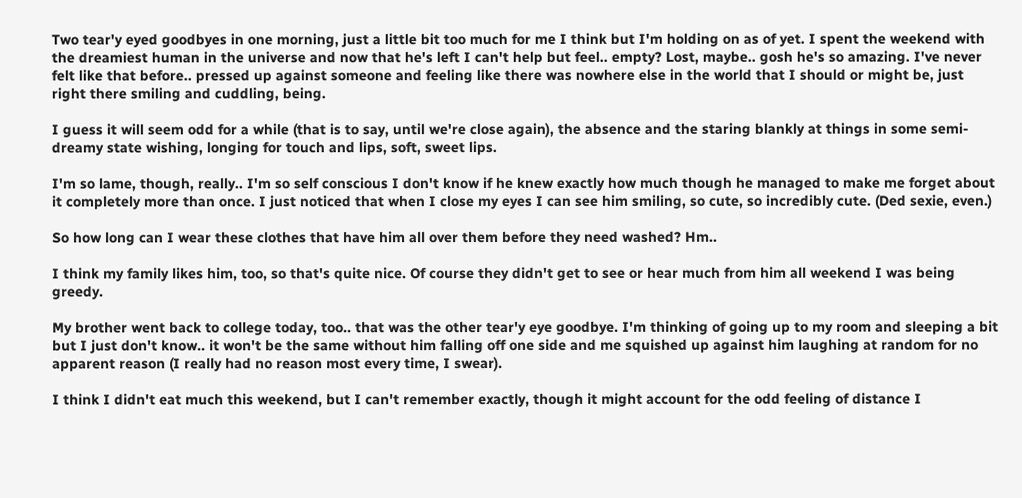Two tear'y eyed goodbyes in one morning, just a little bit too much for me I think but I'm holding on as of yet. I spent the weekend with the dreamiest human in the universe and now that he's left I can't help but feel.. empty? Lost, maybe.. gosh he's so amazing. I've never felt like that before.. pressed up against someone and feeling like there was nowhere else in the world that I should or might be, just right there smiling and cuddling, being.

I guess it will seem odd for a while (that is to say, until we're close again), the absence and the staring blankly at things in some semi-dreamy state wishing, longing for touch and lips, soft, sweet lips.

I'm so lame, though, really.. I'm so self conscious I don't know if he knew exactly how much though he managed to make me forget about it completely more than once. I just noticed that when I close my eyes I can see him smiling, so cute, so incredibly cute. (Ded sexie, even.)

So how long can I wear these clothes that have him all over them before they need washed? Hm..

I think my family likes him, too, so that's quite nice. Of course they didn't get to see or hear much from him all weekend I was being greedy.

My brother went back to college today, too.. that was the other tear'y eye goodbye. I'm thinking of going up to my room and sleeping a bit but I just don't know.. it won't be the same without him falling off one side and me squished up against him laughing at random for no apparent reason (I really had no reason most every time, I swear).

I think I didn't eat much this weekend, but I can't remember exactly, though it might account for the odd feeling of distance I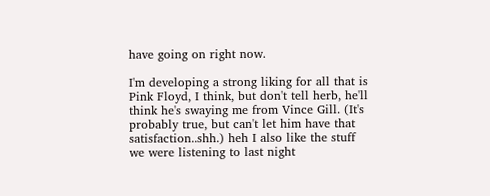have going on right now.

I'm developing a strong liking for all that is Pink Floyd, I think, but don't tell herb, he'll think he's swaying me from Vince Gill. (It's probably true, but can't let him have that satisfaction..shh.) heh I also like the stuff we were listening to last night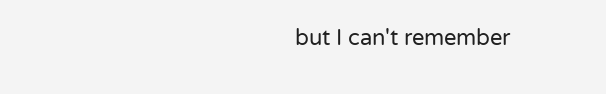but I can't remember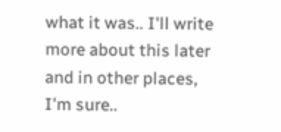what it was.. I'll write more about this later and in other places, I'm sure..